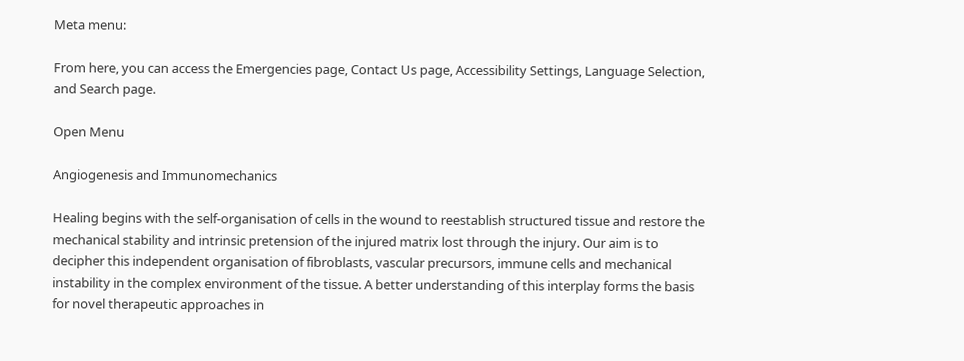Meta menu:

From here, you can access the Emergencies page, Contact Us page, Accessibility Settings, Language Selection, and Search page.

Open Menu

Angiogenesis and Immunomechanics

Healing begins with the self-organisation of cells in the wound to reestablish structured tissue and restore the mechanical stability and intrinsic pretension of the injured matrix lost through the injury. Our aim is to decipher this independent organisation of fibroblasts, vascular precursors, immune cells and mechanical instability in the complex environment of the tissue. A better understanding of this interplay forms the basis for novel therapeutic approaches in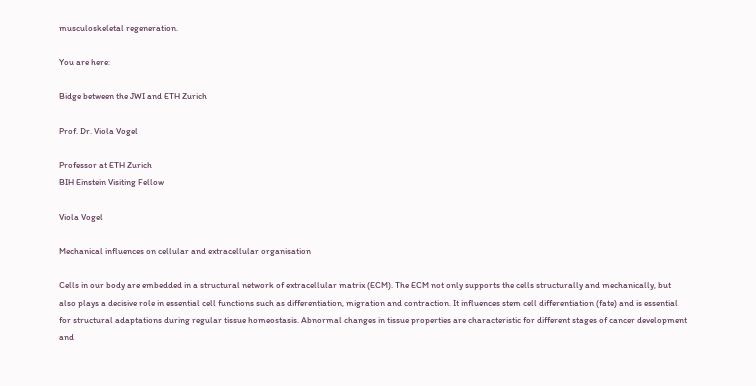musculoskeletal regeneration.

You are here:

Bidge between the JWI and ETH Zurich

Prof. Dr. Viola Vogel

Professor at ETH Zurich
BIH Einstein Visiting Fellow

Viola Vogel

Mechanical influences on cellular and extracellular organisation

Cells in our body are embedded in a structural network of extracellular matrix (ECM). The ECM not only supports the cells structurally and mechanically, but also plays a decisive role in essential cell functions such as differentiation, migration and contraction. It influences stem cell differentiation (fate) and is essential for structural adaptations during regular tissue homeostasis. Abnormal changes in tissue properties are characteristic for different stages of cancer development and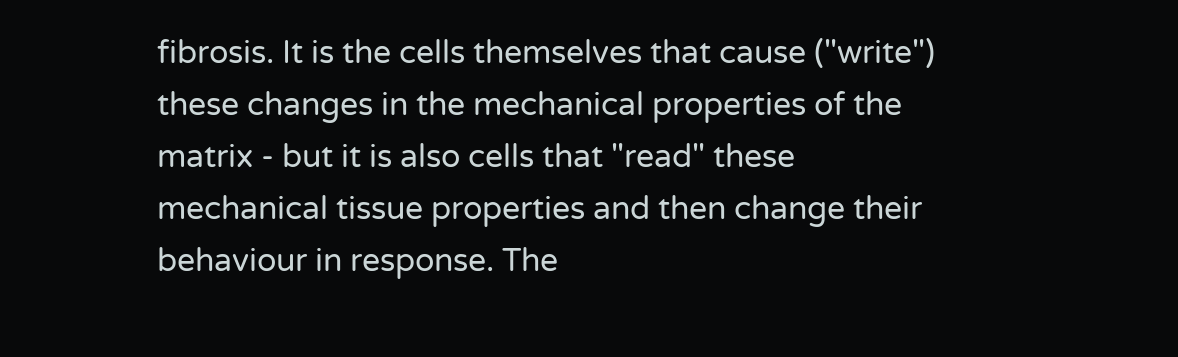fibrosis. It is the cells themselves that cause ("write") these changes in the mechanical properties of the matrix - but it is also cells that "read" these mechanical tissue properties and then change their behaviour in response. The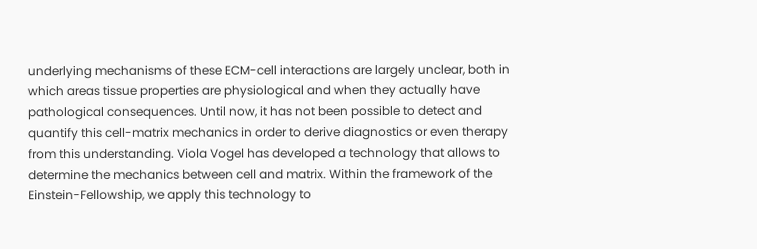underlying mechanisms of these ECM-cell interactions are largely unclear, both in which areas tissue properties are physiological and when they actually have pathological consequences. Until now, it has not been possible to detect and quantify this cell-matrix mechanics in order to derive diagnostics or even therapy from this understanding. Viola Vogel has developed a technology that allows to determine the mechanics between cell and matrix. Within the framework of the Einstein-Fellowship, we apply this technology to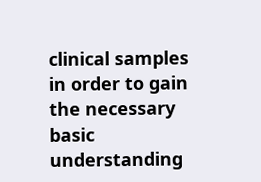clinical samples in order to gain the necessary basic understanding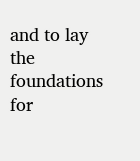and to lay the foundations for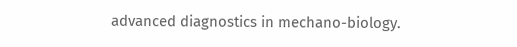advanced diagnostics in mechano-biology.